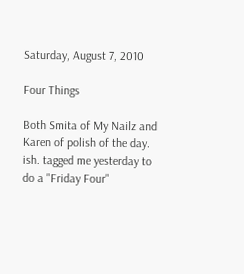Saturday, August 7, 2010

Four Things

Both Smita of My Nailz and Karen of polish of the day. ish. tagged me yesterday to do a "Friday Four"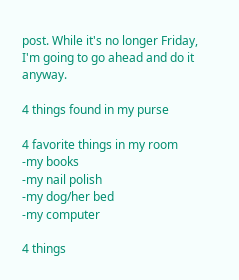post. While it's no longer Friday, I'm going to go ahead and do it anyway.

4 things found in my purse

4 favorite things in my room
-my books
-my nail polish
-my dog/her bed
-my computer

4 things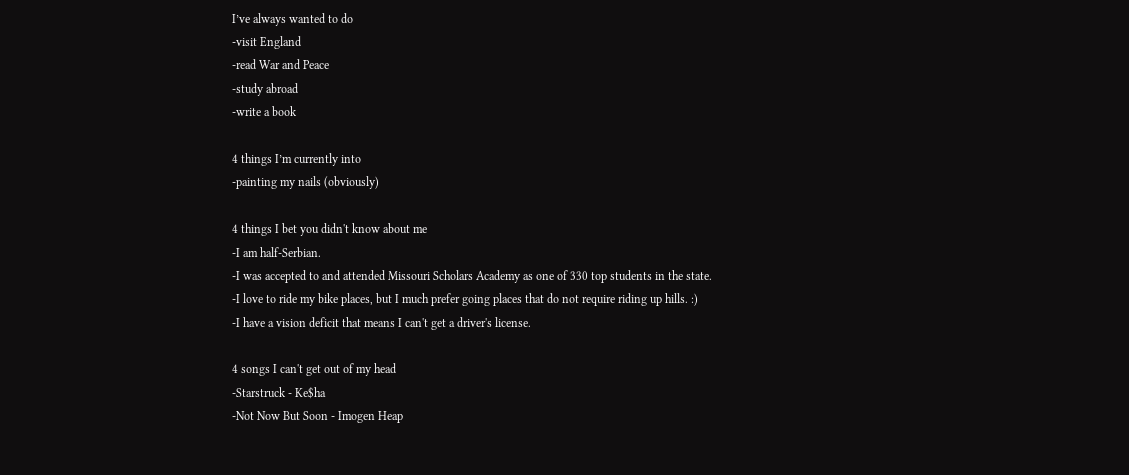I’ve always wanted to do
-visit England
-read War and Peace
-study abroad
-write a book

4 things I’m currently into
-painting my nails (obviously)

4 things I bet you didn't know about me
-I am half-Serbian.
-I was accepted to and attended Missouri Scholars Academy as one of 330 top students in the state.
-I love to ride my bike places, but I much prefer going places that do not require riding up hills. :)
-I have a vision deficit that means I can't get a driver's license.

4 songs I can't get out of my head
-Starstruck - Ke$ha
-Not Now But Soon - Imogen Heap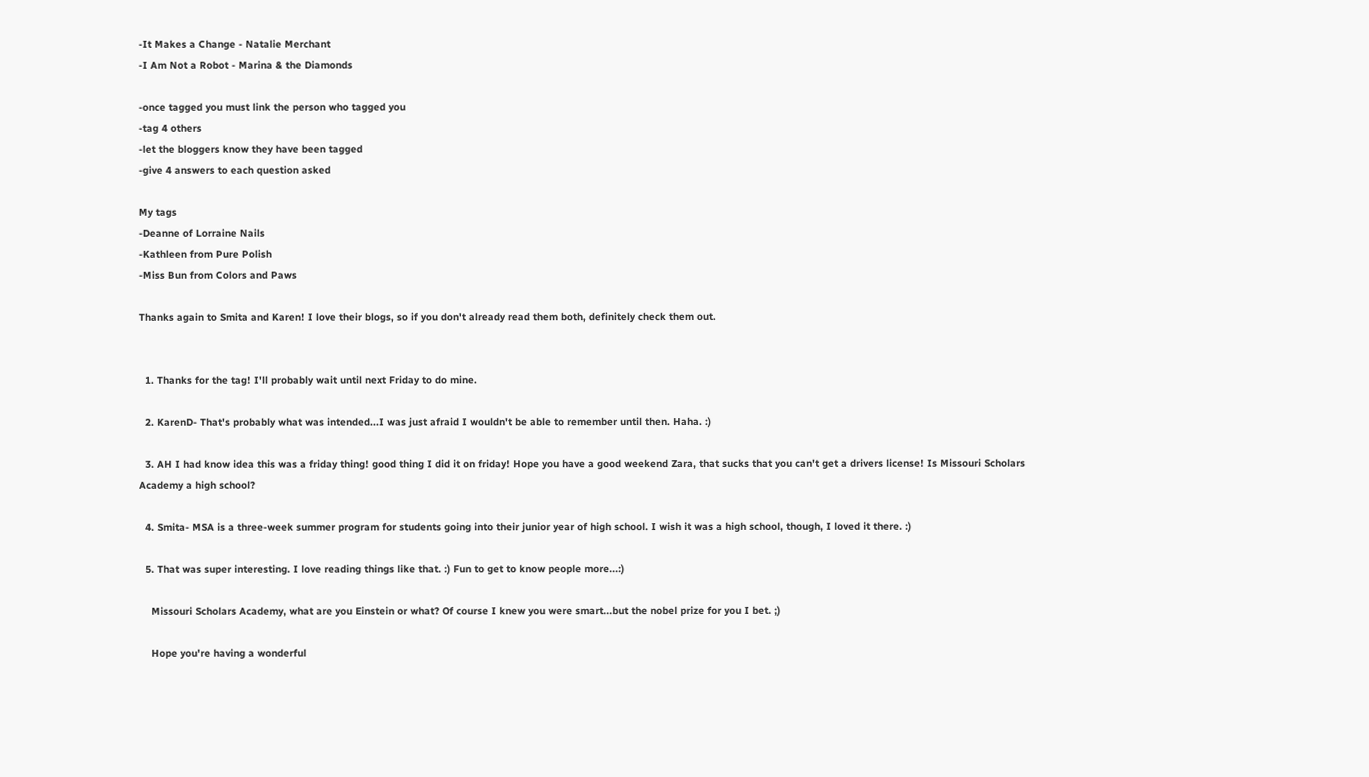-It Makes a Change - Natalie Merchant
-I Am Not a Robot - Marina & the Diamonds

-once tagged you must link the person who tagged you
-tag 4 others
-let the bloggers know they have been tagged
-give 4 answers to each question asked

My tags
-Deanne of Lorraine Nails
-Kathleen from Pure Polish
-Miss Bun from Colors and Paws

Thanks again to Smita and Karen! I love their blogs, so if you don't already read them both, definitely check them out.


  1. Thanks for the tag! I'll probably wait until next Friday to do mine.

  2. KarenD- That's probably what was intended...I was just afraid I wouldn't be able to remember until then. Haha. :)

  3. AH I had know idea this was a friday thing! good thing I did it on friday! Hope you have a good weekend Zara, that sucks that you can't get a drivers license! Is Missouri Scholars Academy a high school?

  4. Smita- MSA is a three-week summer program for students going into their junior year of high school. I wish it was a high school, though, I loved it there. :)

  5. That was super interesting. I love reading things like that. :) Fun to get to know people more...:)

    Missouri Scholars Academy, what are you Einstein or what? Of course I knew you were smart...but the nobel prize for you I bet. ;)

    Hope you're having a wonderful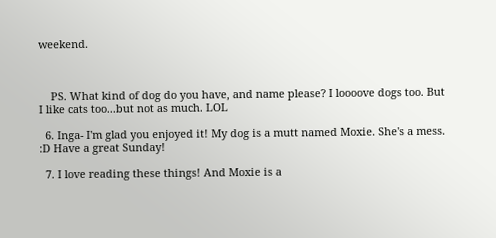weekend.



    PS. What kind of dog do you have, and name please? I loooove dogs too. But I like cats too...but not as much. LOL

  6. Inga- I'm glad you enjoyed it! My dog is a mutt named Moxie. She's a mess. :D Have a great Sunday!

  7. I love reading these things! And Moxie is a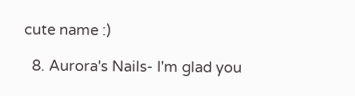cute name :)

  8. Aurora's Nails- I'm glad you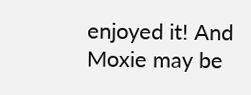enjoyed it! And Moxie may be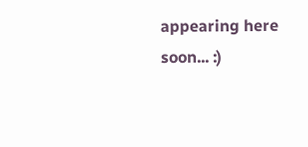appearing here soon... :)